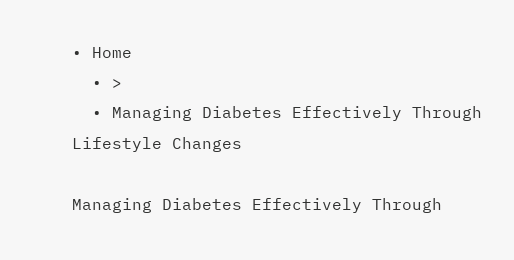• Home
  • >
  • Managing Diabetes Effectively Through Lifestyle Changes

Managing Diabetes Effectively Through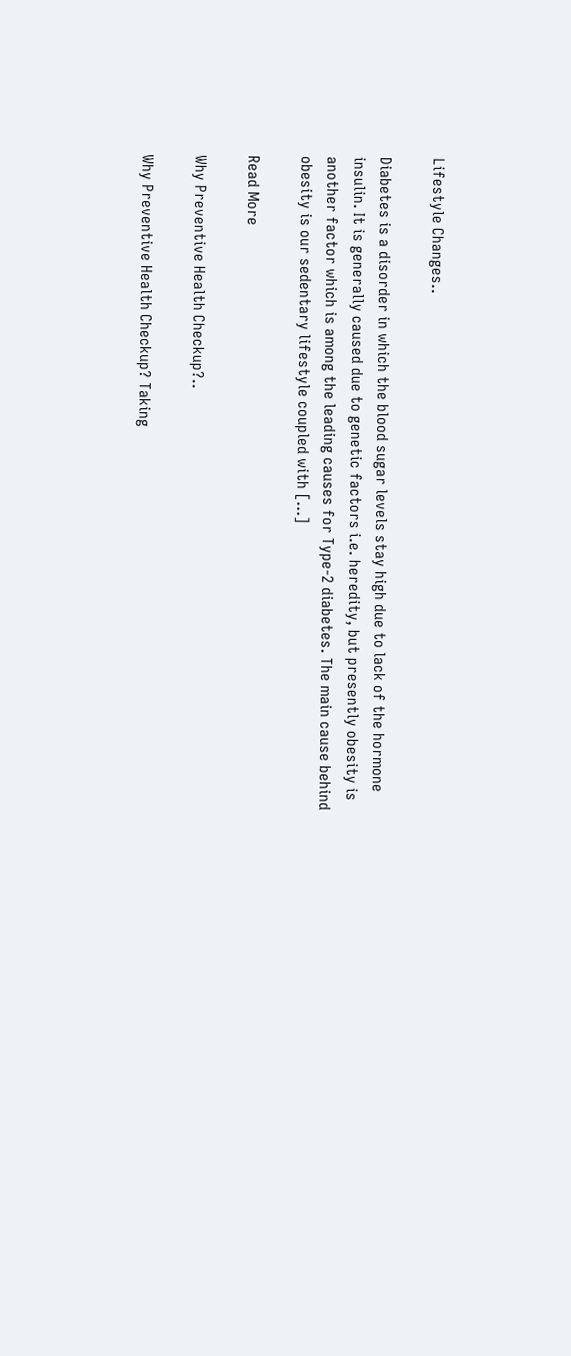Lifestyle Changes..

Diabetes is a disorder in which the blood sugar levels stay high due to lack of the hormone insulin. It is generally caused due to genetic factors i.e. heredity, but presently obesity is another factor which is among the leading causes for Type-2 diabetes. The main cause behind obesity is our sedentary lifestyle coupled with […]

Read More

Why Preventive Health Checkup?..

Why Preventive Health Checkup? Taking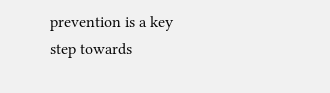prevention is a key step towards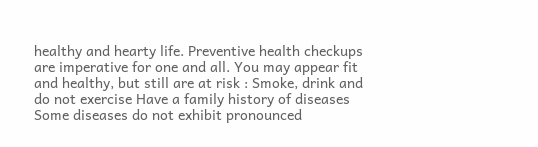healthy and hearty life. Preventive health checkups are imperative for one and all. You may appear fit and healthy, but still are at risk : Smoke, drink and do not exercise Have a family history of diseases Some diseases do not exhibit pronounced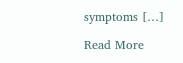symptoms […]

Read More